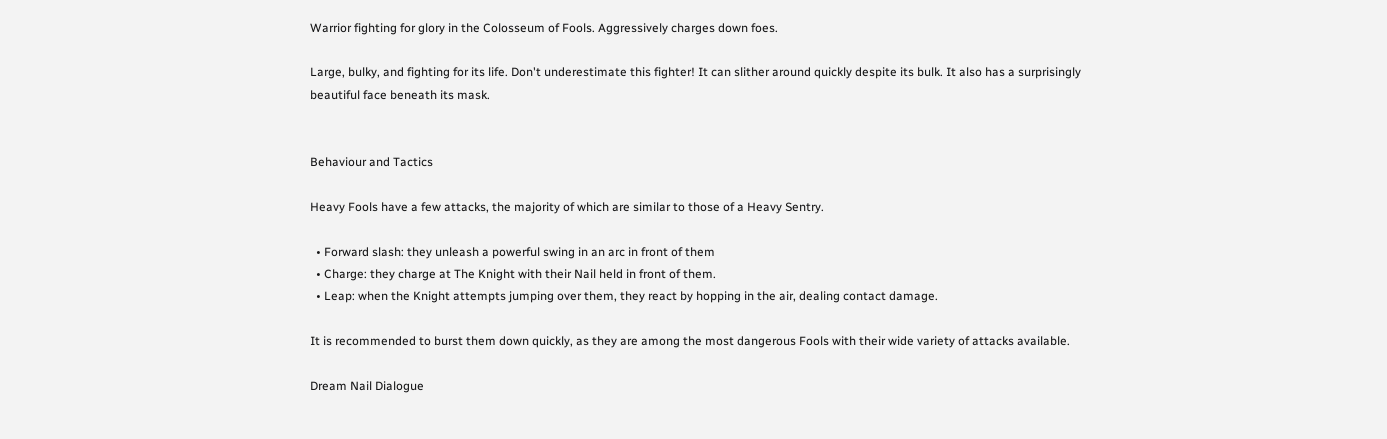Warrior fighting for glory in the Colosseum of Fools. Aggressively charges down foes.

Large, bulky, and fighting for its life. Don't underestimate this fighter! It can slither around quickly despite its bulk. It also has a surprisingly beautiful face beneath its mask.


Behaviour and Tactics

Heavy Fools have a few attacks, the majority of which are similar to those of a Heavy Sentry.

  • Forward slash: they unleash a powerful swing in an arc in front of them
  • Charge: they charge at The Knight with their Nail held in front of them.
  • Leap: when the Knight attempts jumping over them, they react by hopping in the air, dealing contact damage.

It is recommended to burst them down quickly, as they are among the most dangerous Fools with their wide variety of attacks available.

Dream Nail Dialogue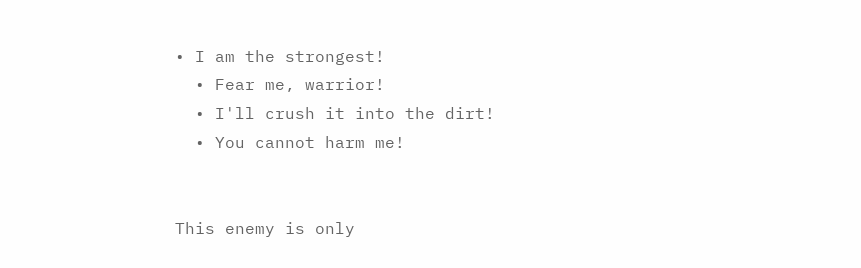• I am the strongest!
  • Fear me, warrior!
  • I'll crush it into the dirt!
  • You cannot harm me!


This enemy is only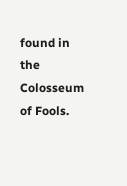found in the Colosseum of Fools.